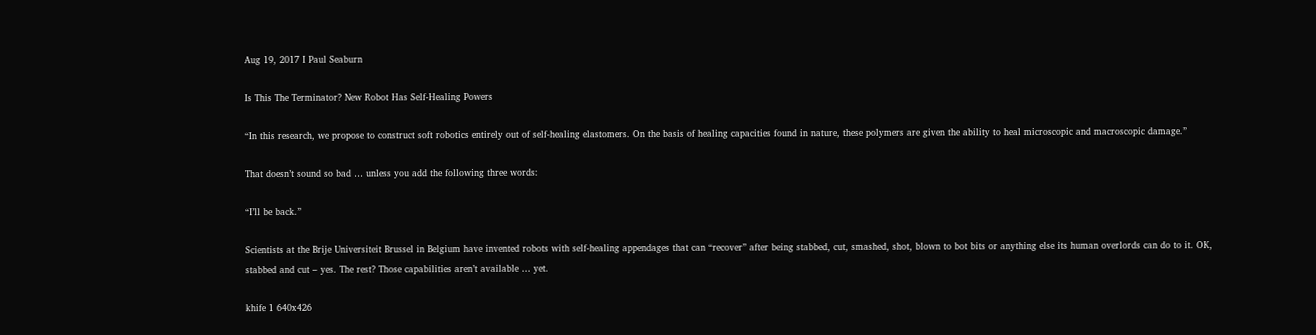Aug 19, 2017 I Paul Seaburn

Is This The Terminator? New Robot Has Self-Healing Powers

“In this research, we propose to construct soft robotics entirely out of self-healing elastomers. On the basis of healing capacities found in nature, these polymers are given the ability to heal microscopic and macroscopic damage.”

That doesn’t sound so bad … unless you add the following three words:

“I’ll be back.”

Scientists at the Brije Universiteit Brussel in Belgium have invented robots with self-healing appendages that can “recover” after being stabbed, cut, smashed, shot, blown to bot bits or anything else its human overlords can do to it. OK, stabbed and cut – yes. The rest? Those capabilities aren’t available … yet.

khife 1 640x426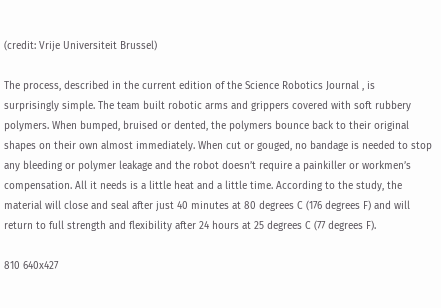(credit: Vrije Universiteit Brussel)

The process, described in the current edition of the Science Robotics Journal , is surprisingly simple. The team built robotic arms and grippers covered with soft rubbery polymers. When bumped, bruised or dented, the polymers bounce back to their original shapes on their own almost immediately. When cut or gouged, no bandage is needed to stop any bleeding or polymer leakage and the robot doesn’t require a painkiller or workmen’s compensation. All it needs is a little heat and a little time. According to the study, the material will close and seal after just 40 minutes at 80 degrees C (176 degrees F) and will return to full strength and flexibility after 24 hours at 25 degrees C (77 degrees F).

810 640x427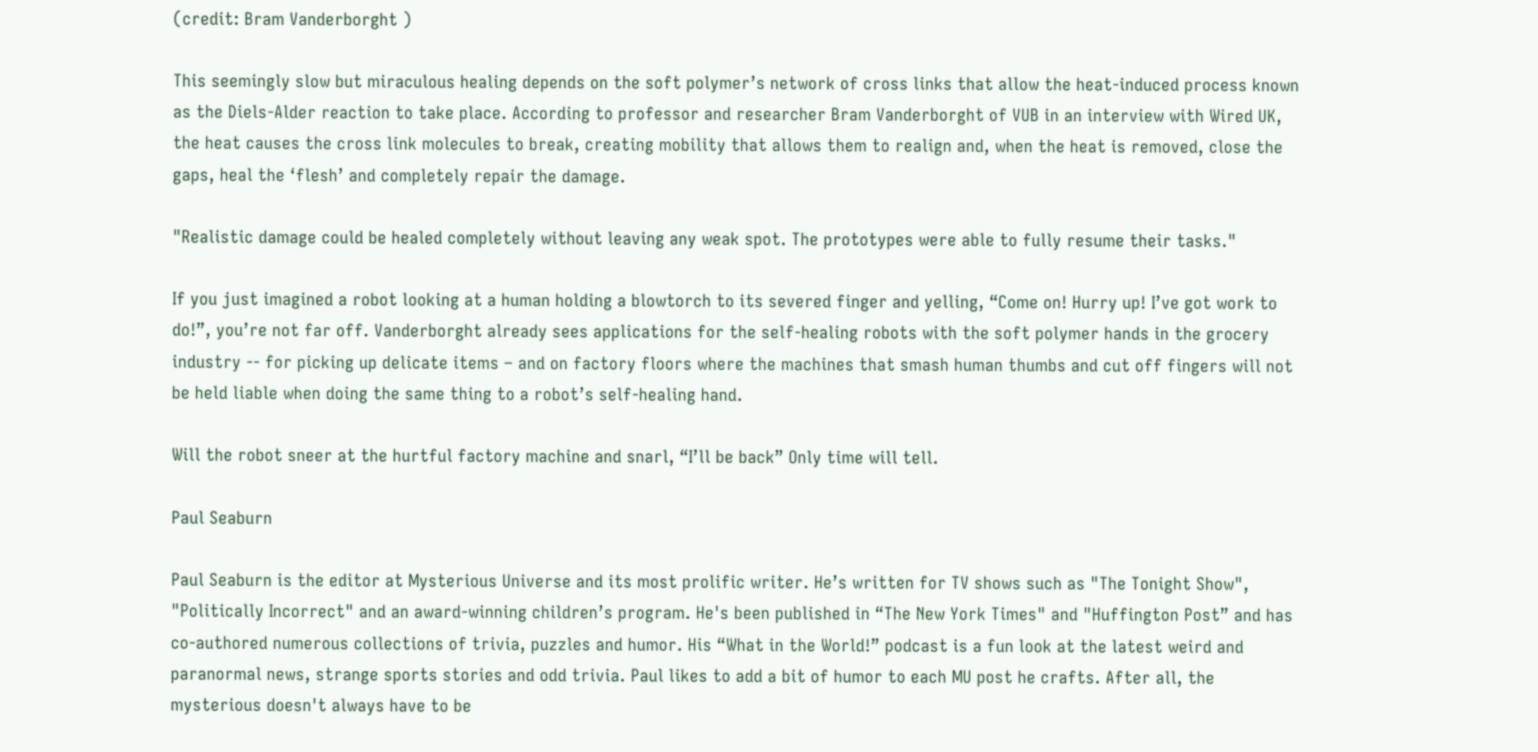(credit: Bram Vanderborght )

This seemingly slow but miraculous healing depends on the soft polymer’s network of cross links that allow the heat-induced process known as the Diels-Alder reaction to take place. According to professor and researcher Bram Vanderborght of VUB in an interview with Wired UK, the heat causes the cross link molecules to break, creating mobility that allows them to realign and, when the heat is removed, close the gaps, heal the ‘flesh’ and completely repair the damage.

"Realistic damage could be healed completely without leaving any weak spot. The prototypes were able to fully resume their tasks."

If you just imagined a robot looking at a human holding a blowtorch to its severed finger and yelling, “Come on! Hurry up! I’ve got work to do!”, you’re not far off. Vanderborght already sees applications for the self-healing robots with the soft polymer hands in the grocery industry -- for picking up delicate items – and on factory floors where the machines that smash human thumbs and cut off fingers will not be held liable when doing the same thing to a robot’s self-healing hand.

Will the robot sneer at the hurtful factory machine and snarl, “I’ll be back” Only time will tell.

Paul Seaburn

Paul Seaburn is the editor at Mysterious Universe and its most prolific writer. He’s written for TV shows such as "The Tonight Show", "Politically Incorrect" and an award-winning children’s program. He's been published in “The New York Times" and "Huffington Post” and has co-authored numerous collections of trivia, puzzles and humor. His “What in the World!” podcast is a fun look at the latest weird and paranormal news, strange sports stories and odd trivia. Paul likes to add a bit of humor to each MU post he crafts. After all, the mysterious doesn't always have to be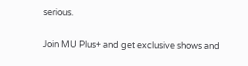serious.

Join MU Plus+ and get exclusive shows and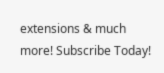extensions & much more! Subscribe Today!